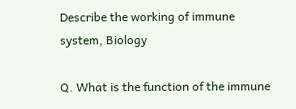Describe the working of immune system, Biology

Q. What is the function of the immune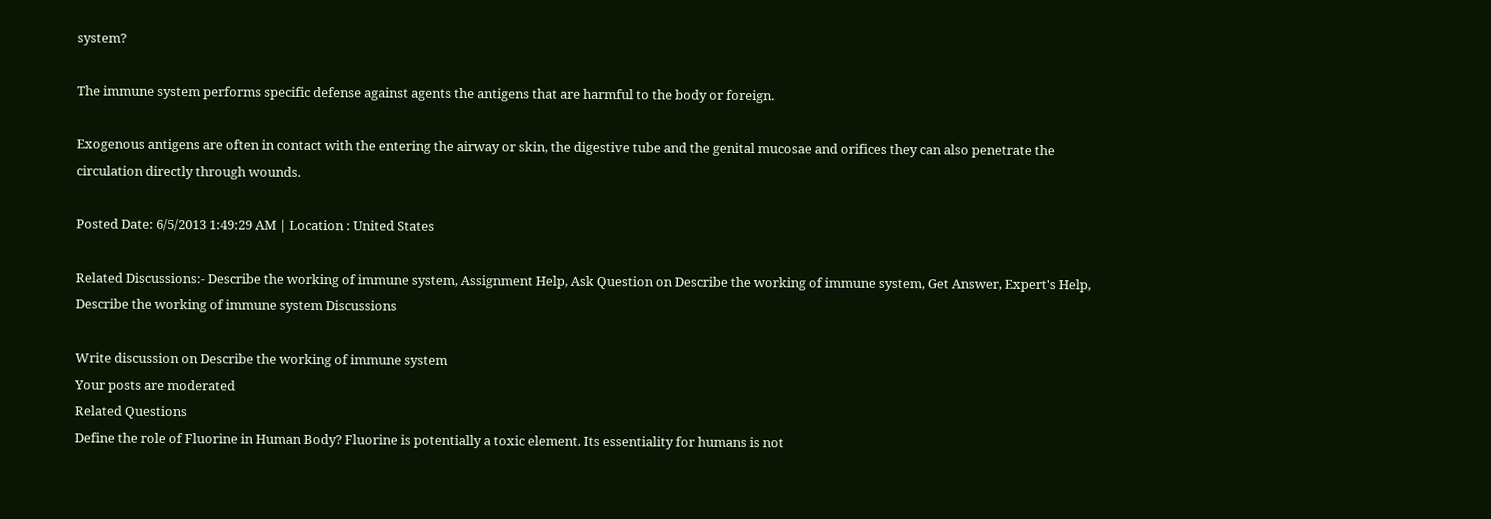system?

The immune system performs specific defense against agents the antigens that are harmful to the body or foreign.

Exogenous antigens are often in contact with the entering the airway or skin, the digestive tube and the genital mucosae and orifices they can also penetrate the circulation directly through wounds.

Posted Date: 6/5/2013 1:49:29 AM | Location : United States

Related Discussions:- Describe the working of immune system, Assignment Help, Ask Question on Describe the working of immune system, Get Answer, Expert's Help, Describe the working of immune system Discussions

Write discussion on Describe the working of immune system
Your posts are moderated
Related Questions
Define the role of Fluorine in Human Body? Fluorine is potentially a toxic element. Its essentiality for humans is not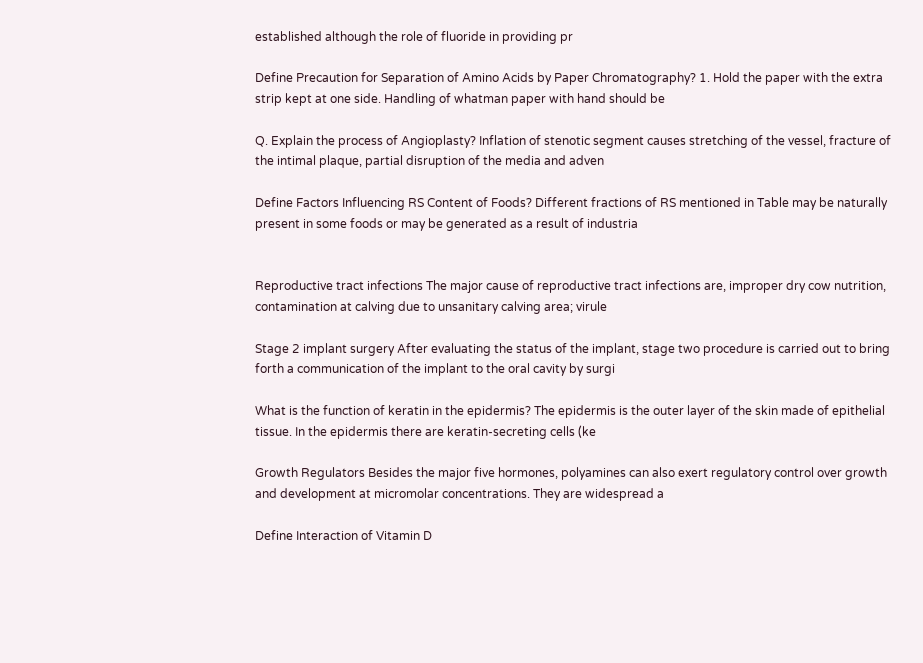established although the role of fluoride in providing pr

Define Precaution for Separation of Amino Acids by Paper Chromatography? 1. Hold the paper with the extra strip kept at one side. Handling of whatman paper with hand should be

Q. Explain the process of Angioplasty? Inflation of stenotic segment causes stretching of the vessel, fracture of the intimal plaque, partial disruption of the media and adven

Define Factors Influencing RS Content of Foods? Different fractions of RS mentioned in Table may be naturally present in some foods or may be generated as a result of industria


Reproductive tract infections The major cause of reproductive tract infections are, improper dry cow nutrition, contamination at calving due to unsanitary calving area; virule

Stage 2 implant surgery After evaluating the status of the implant, stage two procedure is carried out to bring forth a communication of the implant to the oral cavity by surgi

What is the function of keratin in the epidermis? The epidermis is the outer layer of the skin made of epithelial tissue. In the epidermis there are keratin-secreting cells (ke

Growth Regulators Besides the major five hormones, polyamines can also exert regulatory control over growth and development at micromolar concentrations. They are widespread a

Define Interaction of Vitamin D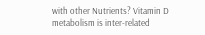with other Nutrients? Vitamin D metabolism is inter-related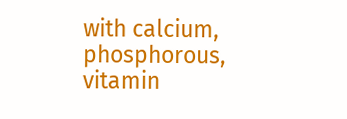with calcium, phosphorous, vitamin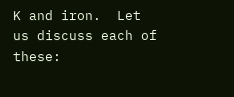K and iron.  Let us discuss each of these: